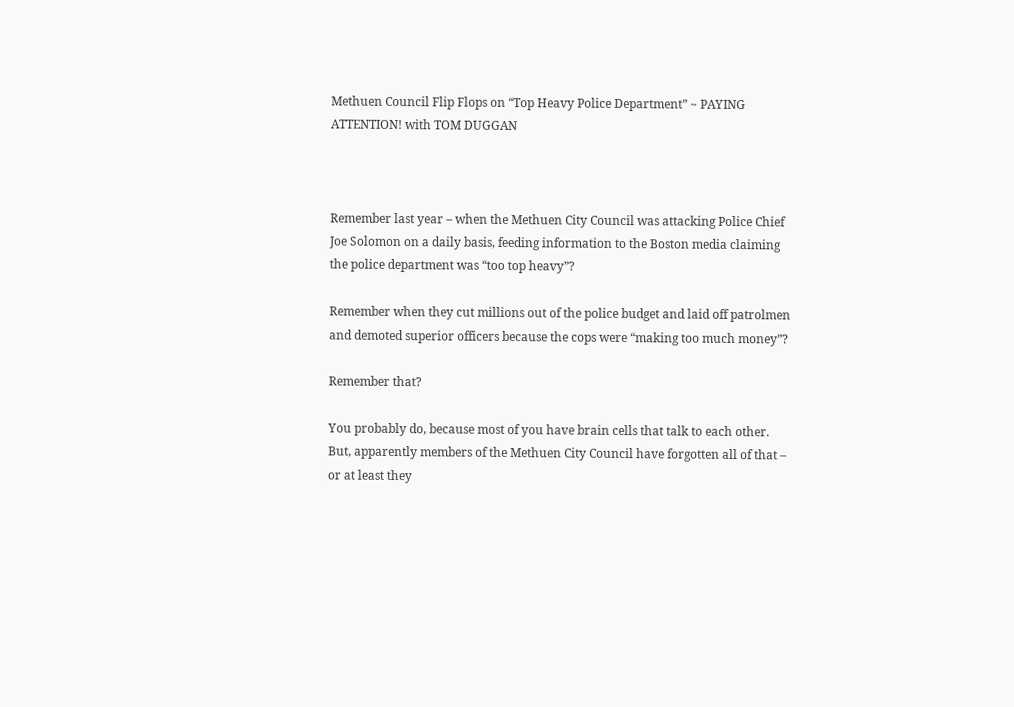Methuen Council Flip Flops on “Top Heavy Police Department” ~ PAYING ATTENTION! with TOM DUGGAN



Remember last year – when the Methuen City Council was attacking Police Chief Joe Solomon on a daily basis, feeding information to the Boston media claiming the police department was “too top heavy”?

Remember when they cut millions out of the police budget and laid off patrolmen and demoted superior officers because the cops were “making too much money”?

Remember that?

You probably do, because most of you have brain cells that talk to each other. But, apparently members of the Methuen City Council have forgotten all of that – or at least they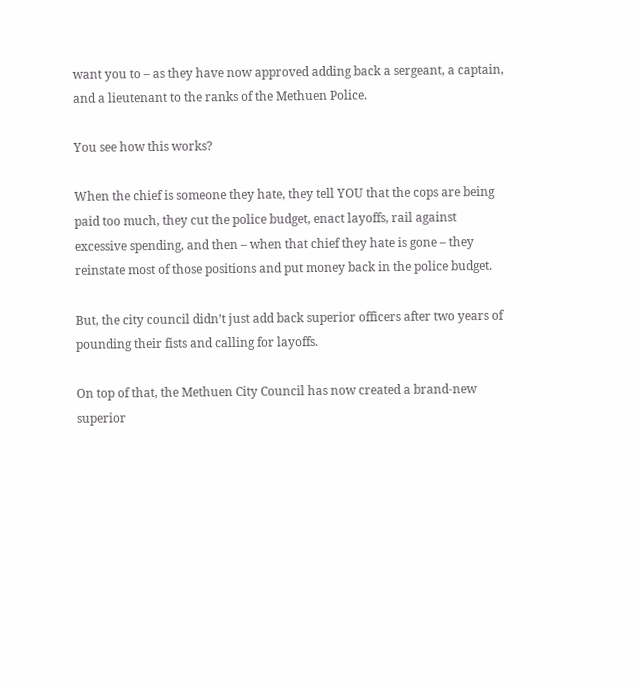want you to – as they have now approved adding back a sergeant, a captain, and a lieutenant to the ranks of the Methuen Police.

You see how this works?

When the chief is someone they hate, they tell YOU that the cops are being paid too much, they cut the police budget, enact layoffs, rail against excessive spending, and then – when that chief they hate is gone – they reinstate most of those positions and put money back in the police budget.

But, the city council didn’t just add back superior officers after two years of pounding their fists and calling for layoffs.

On top of that, the Methuen City Council has now created a brand-new superior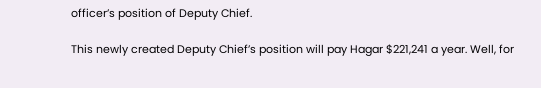officer’s position of Deputy Chief.

This newly created Deputy Chief’s position will pay Hagar $221,241 a year. Well, for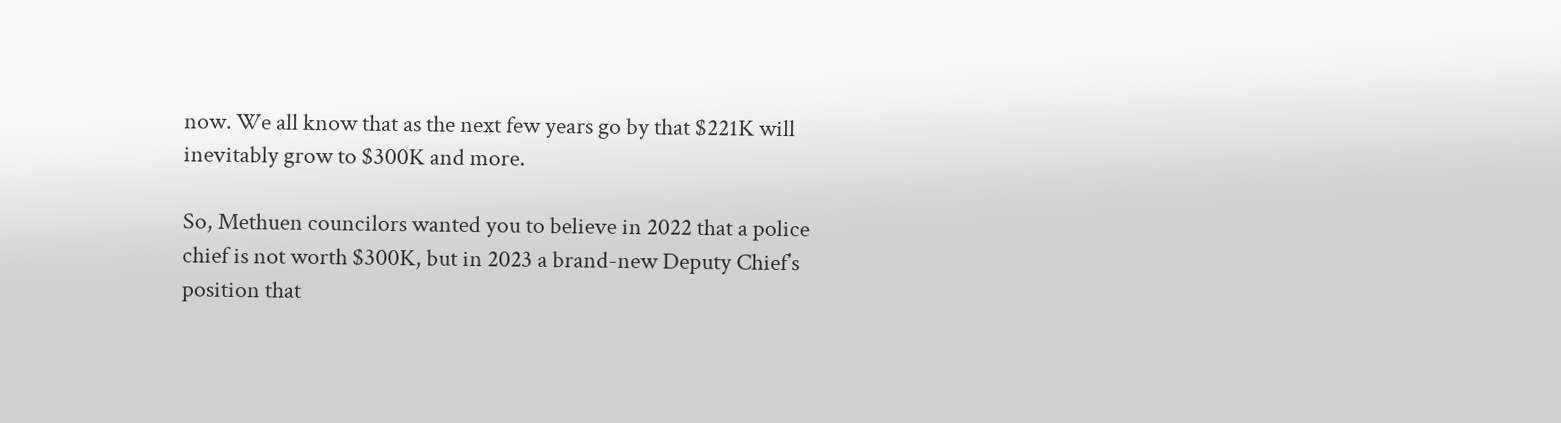now. We all know that as the next few years go by that $221K will inevitably grow to $300K and more.

So, Methuen councilors wanted you to believe in 2022 that a police chief is not worth $300K, but in 2023 a brand-new Deputy Chief’s position that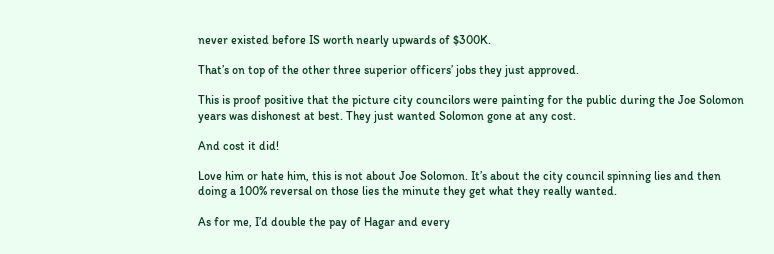never existed before IS worth nearly upwards of $300K.

That’s on top of the other three superior officers’ jobs they just approved.

This is proof positive that the picture city councilors were painting for the public during the Joe Solomon years was dishonest at best. They just wanted Solomon gone at any cost.

And cost it did!

Love him or hate him, this is not about Joe Solomon. It’s about the city council spinning lies and then doing a 100% reversal on those lies the minute they get what they really wanted.

As for me, I’d double the pay of Hagar and every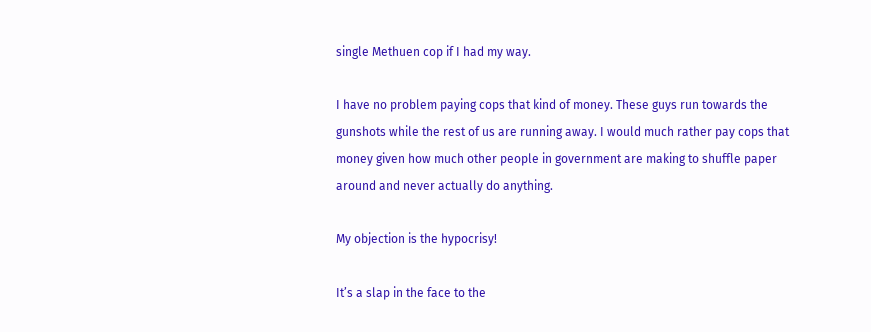single Methuen cop if I had my way.

I have no problem paying cops that kind of money. These guys run towards the gunshots while the rest of us are running away. I would much rather pay cops that money given how much other people in government are making to shuffle paper around and never actually do anything.

My objection is the hypocrisy!

It’s a slap in the face to the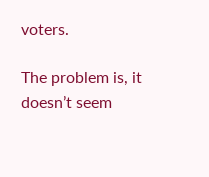voters.

The problem is, it doesn’t seem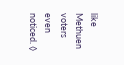like Methuen voters even noticed. ◊